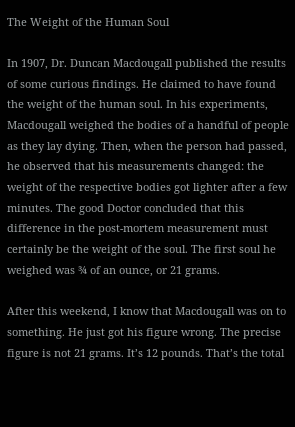The Weight of the Human Soul

In 1907, Dr. Duncan Macdougall published the results of some curious findings. He claimed to have found the weight of the human soul. In his experiments, Macdougall weighed the bodies of a handful of people as they lay dying. Then, when the person had passed, he observed that his measurements changed: the weight of the respective bodies got lighter after a few minutes. The good Doctor concluded that this difference in the post-mortem measurement must certainly be the weight of the soul. The first soul he weighed was ¾ of an ounce, or 21 grams.

After this weekend, I know that Macdougall was on to something. He just got his figure wrong. The precise figure is not 21 grams. It’s 12 pounds. That’s the total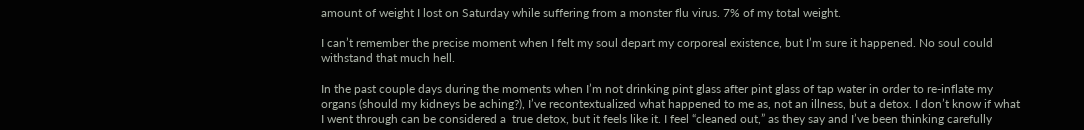amount of weight I lost on Saturday while suffering from a monster flu virus. 7% of my total weight.

I can’t remember the precise moment when I felt my soul depart my corporeal existence, but I’m sure it happened. No soul could withstand that much hell.

In the past couple days during the moments when I’m not drinking pint glass after pint glass of tap water in order to re-inflate my organs (should my kidneys be aching?), I’ve recontextualized what happened to me as, not an illness, but a detox. I don’t know if what I went through can be considered a  true detox, but it feels like it. I feel “cleaned out,” as they say and I’ve been thinking carefully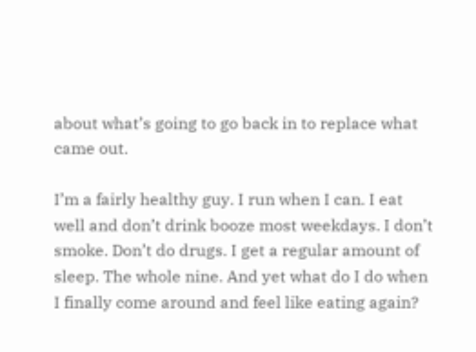about what’s going to go back in to replace what came out.

I’m a fairly healthy guy. I run when I can. I eat well and don’t drink booze most weekdays. I don’t smoke. Don’t do drugs. I get a regular amount of sleep. The whole nine. And yet what do I do when I finally come around and feel like eating again?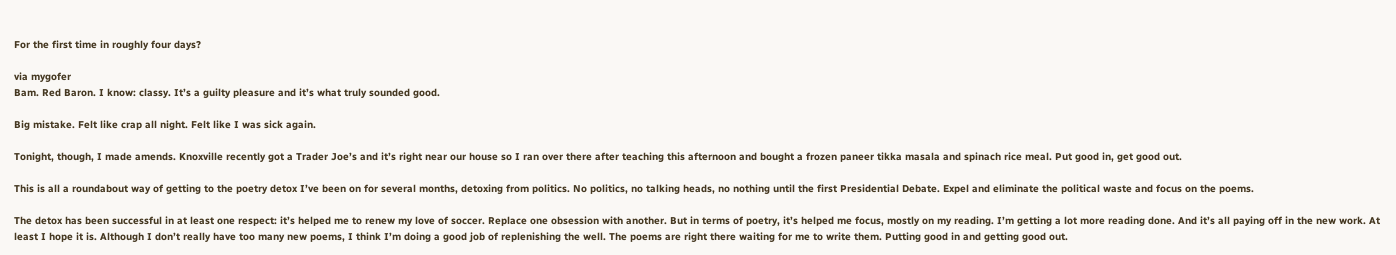For the first time in roughly four days?

via mygofer
Bam. Red Baron. I know: classy. It’s a guilty pleasure and it’s what truly sounded good.

Big mistake. Felt like crap all night. Felt like I was sick again.

Tonight, though, I made amends. Knoxville recently got a Trader Joe’s and it’s right near our house so I ran over there after teaching this afternoon and bought a frozen paneer tikka masala and spinach rice meal. Put good in, get good out.

This is all a roundabout way of getting to the poetry detox I’ve been on for several months, detoxing from politics. No politics, no talking heads, no nothing until the first Presidential Debate. Expel and eliminate the political waste and focus on the poems.

The detox has been successful in at least one respect: it’s helped me to renew my love of soccer. Replace one obsession with another. But in terms of poetry, it’s helped me focus, mostly on my reading. I’m getting a lot more reading done. And it’s all paying off in the new work. At least I hope it is. Although I don’t really have too many new poems, I think I’m doing a good job of replenishing the well. The poems are right there waiting for me to write them. Putting good in and getting good out.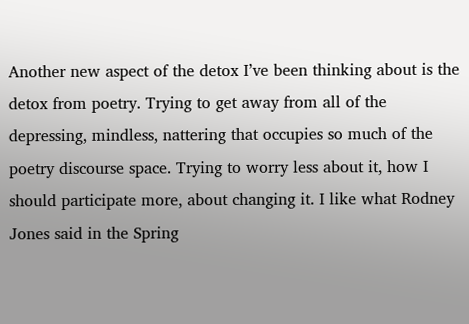Another new aspect of the detox I’ve been thinking about is the detox from poetry. Trying to get away from all of the depressing, mindless, nattering that occupies so much of the poetry discourse space. Trying to worry less about it, how I should participate more, about changing it. I like what Rodney Jones said in the Spring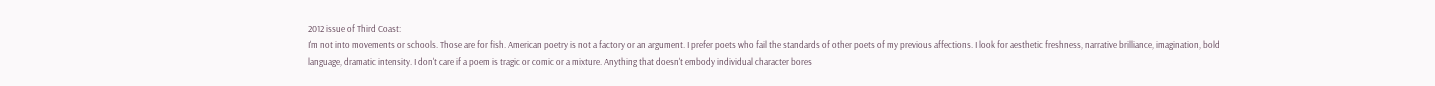2012 issue of Third Coast:
I'm not into movements or schools. Those are for fish. American poetry is not a factory or an argument. I prefer poets who fail the standards of other poets of my previous affections. I look for aesthetic freshness, narrative brilliance, imagination, bold language, dramatic intensity. I don't care if a poem is tragic or comic or a mixture. Anything that doesn't embody individual character bores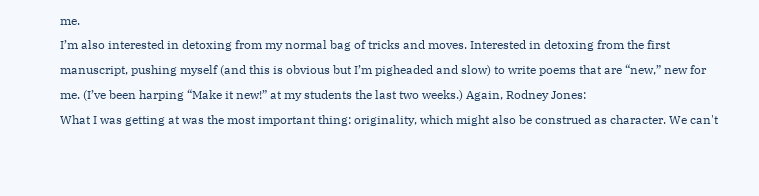me.
I’m also interested in detoxing from my normal bag of tricks and moves. Interested in detoxing from the first manuscript, pushing myself (and this is obvious but I’m pigheaded and slow) to write poems that are “new,” new for me. (I’ve been harping “Make it new!” at my students the last two weeks.) Again, Rodney Jones:
What I was getting at was the most important thing: originality, which might also be construed as character. We can't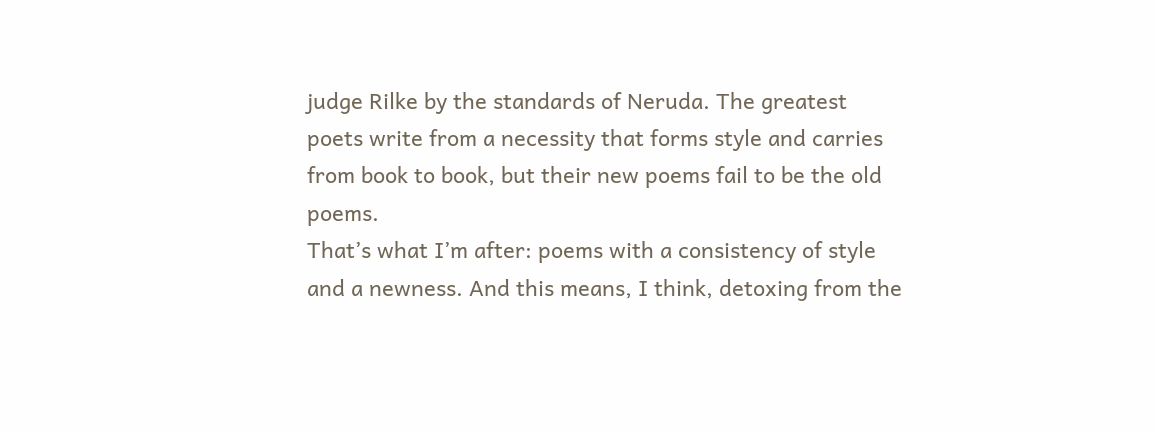judge Rilke by the standards of Neruda. The greatest poets write from a necessity that forms style and carries from book to book, but their new poems fail to be the old poems.
That’s what I’m after: poems with a consistency of style and a newness. And this means, I think, detoxing from the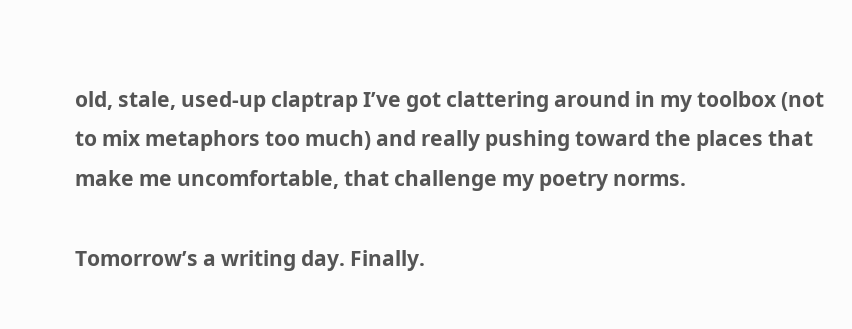old, stale, used-up claptrap I’ve got clattering around in my toolbox (not to mix metaphors too much) and really pushing toward the places that make me uncomfortable, that challenge my poetry norms.

Tomorrow’s a writing day. Finally.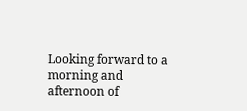Looking forward to a morning and afternoon of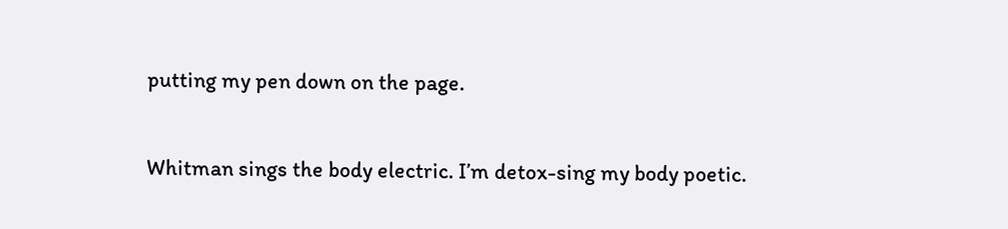putting my pen down on the page.

Whitman sings the body electric. I’m detox-sing my body poetic.